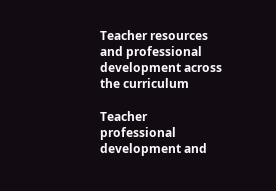Teacher resources and professional development across the curriculum

Teacher professional development and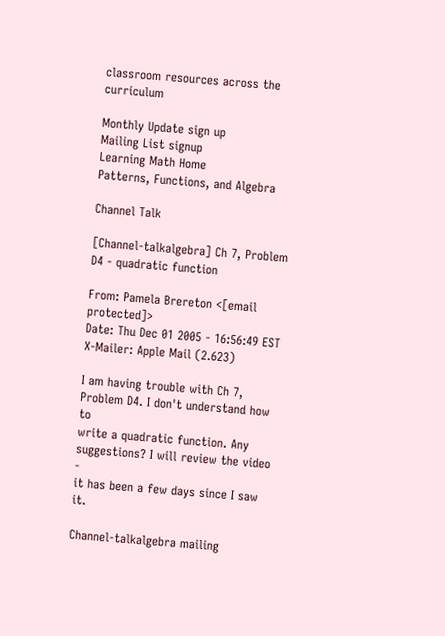classroom resources across the curriculum

Monthly Update sign up
Mailing List signup
Learning Math Home
Patterns, Functions, and Algebra

Channel Talk

[Channel-talkalgebra] Ch 7, Problem D4 - quadratic function

From: Pamela Brereton <[email protected]>
Date: Thu Dec 01 2005 - 16:56:49 EST
X-Mailer: Apple Mail (2.623)

I am having trouble with Ch 7, Problem D4. I don't understand how to
write a quadratic function. Any suggestions? I will review the video -
it has been a few days since I saw it.

Channel-talkalgebra mailing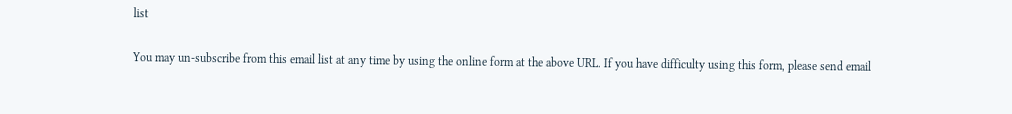list

You may un-subscribe from this email list at any time by using the online form at the above URL. If you have difficulty using this form, please send email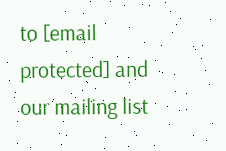to [email protected] and our mailing list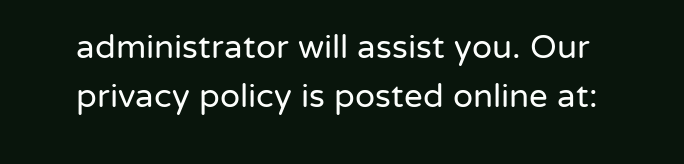administrator will assist you. Our privacy policy is posted online at: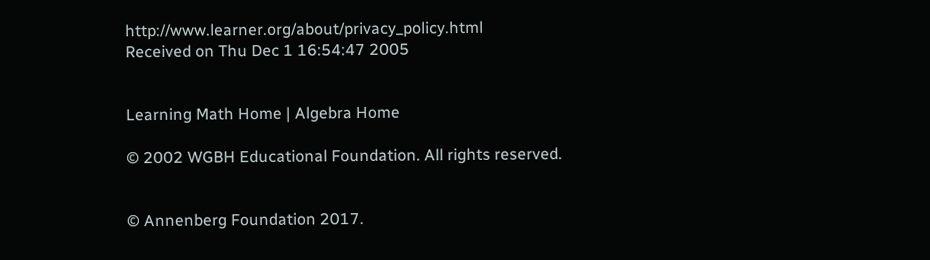http://www.learner.org/about/privacy_policy.html
Received on Thu Dec 1 16:54:47 2005


Learning Math Home | Algebra Home

© 2002 WGBH Educational Foundation. All rights reserved.


© Annenberg Foundation 2017.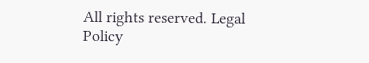All rights reserved. Legal Policy